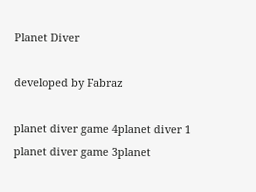Planet Diver

developed by Fabraz

planet diver game 4planet diver 1
planet diver game 3planet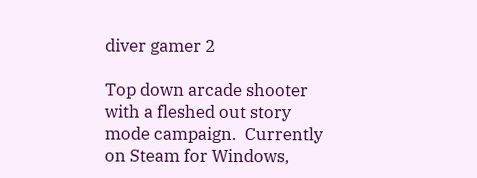diver gamer 2

Top down arcade shooter with a fleshed out story mode campaign.  Currently on Steam for Windows,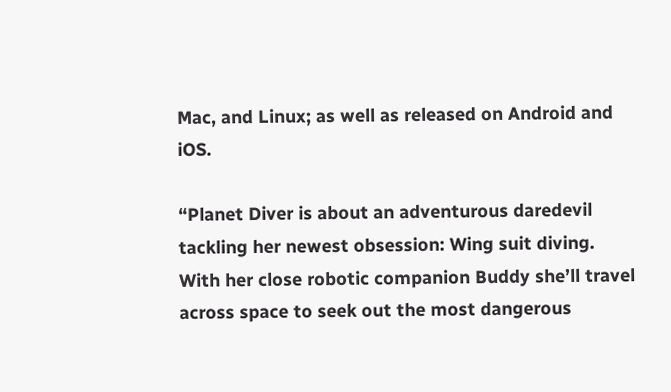Mac, and Linux; as well as released on Android and iOS.

“Planet Diver is about an adventurous daredevil tackling her newest obsession: Wing suit diving. With her close robotic companion Buddy she’ll travel across space to seek out the most dangerous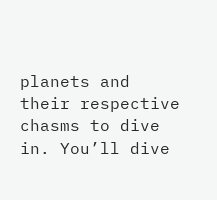planets and their respective chasms to dive in. You’ll dive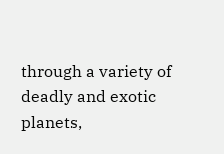through a variety of deadly and exotic planets,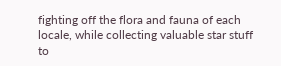fighting off the flora and fauna of each locale, while collecting valuable star stuff to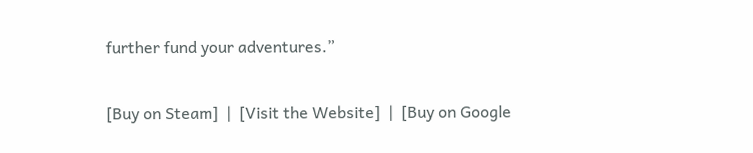further fund your adventures.”

[Buy on Steam]  |  [Visit the Website]  |  [Buy on Google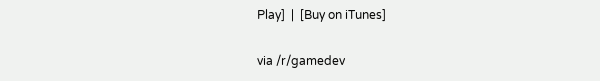Play]  |  [Buy on iTunes]

via /r/gamedev